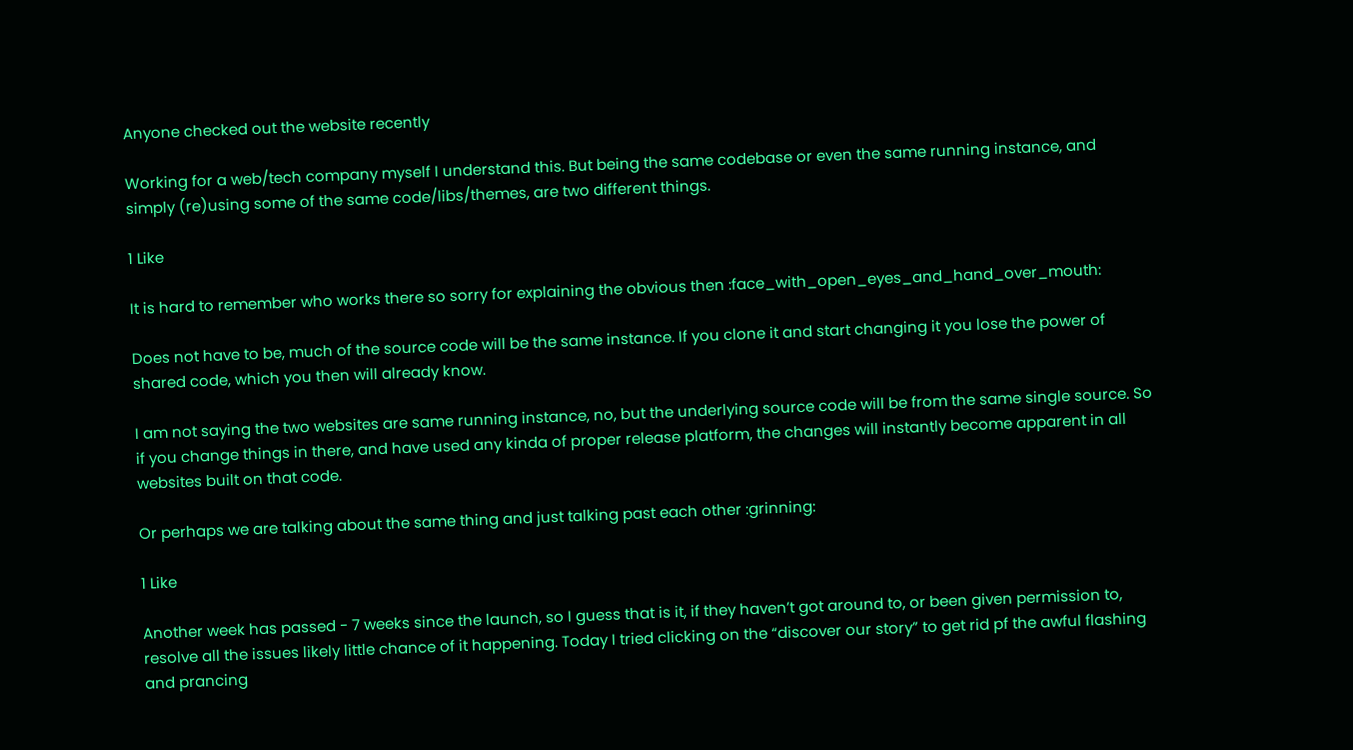Anyone checked out the website recently

Working for a web/tech company myself I understand this. But being the same codebase or even the same running instance, and simply (re)using some of the same code/libs/themes, are two different things.

1 Like

It is hard to remember who works there so sorry for explaining the obvious then :face_with_open_eyes_and_hand_over_mouth:

Does not have to be, much of the source code will be the same instance. If you clone it and start changing it you lose the power of shared code, which you then will already know.

I am not saying the two websites are same running instance, no, but the underlying source code will be from the same single source. So if you change things in there, and have used any kinda of proper release platform, the changes will instantly become apparent in all websites built on that code.

Or perhaps we are talking about the same thing and just talking past each other :grinning:

1 Like

Another week has passed - 7 weeks since the launch, so I guess that is it, if they haven’t got around to, or been given permission to, resolve all the issues likely little chance of it happening. Today I tried clicking on the “discover our story” to get rid pf the awful flashing and prancing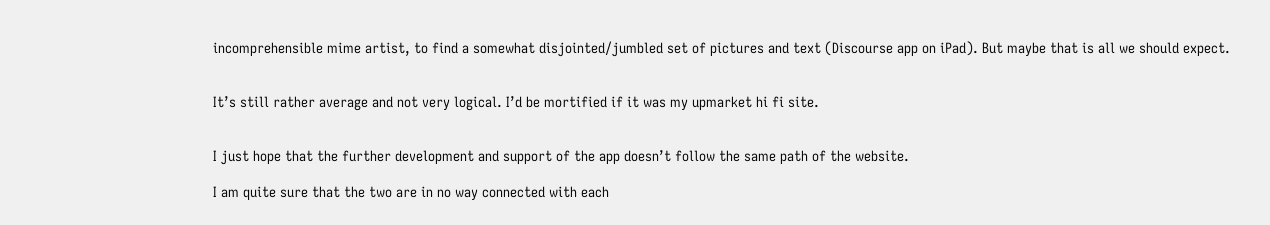incomprehensible mime artist, to find a somewhat disjointed/jumbled set of pictures and text (Discourse app on iPad). But maybe that is all we should expect.


It’s still rather average and not very logical. I’d be mortified if it was my upmarket hi fi site.


I just hope that the further development and support of the app doesn’t follow the same path of the website.

I am quite sure that the two are in no way connected with each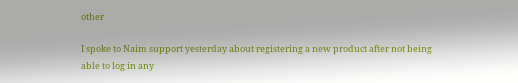other

I spoke to Naim support yesterday about registering a new product after not being able to log in any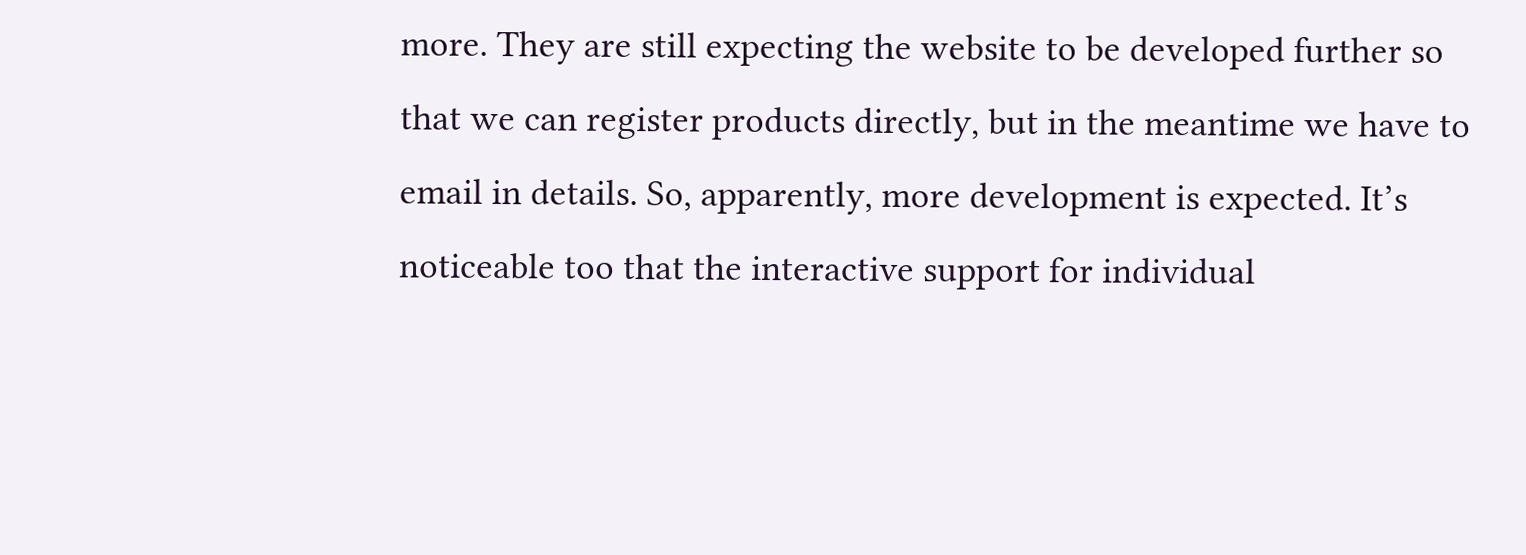more. They are still expecting the website to be developed further so that we can register products directly, but in the meantime we have to email in details. So, apparently, more development is expected. It’s noticeable too that the interactive support for individual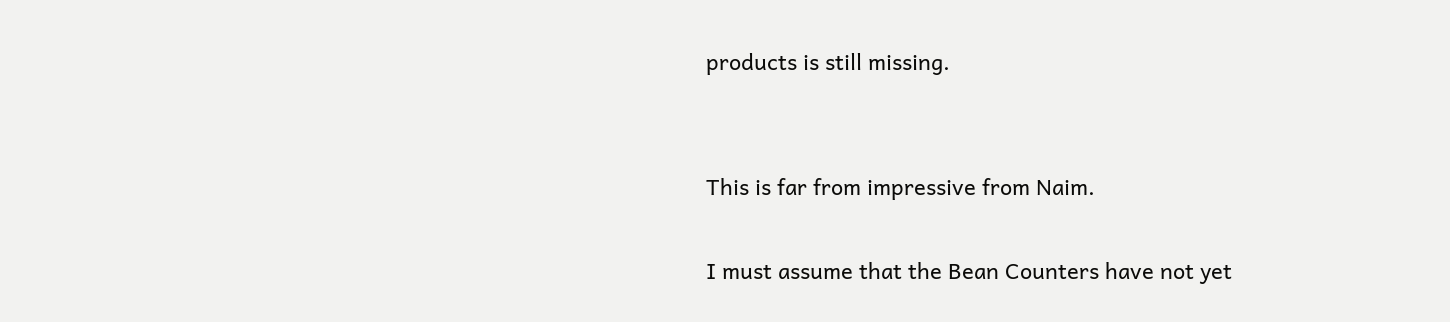products is still missing.


This is far from impressive from Naim.

I must assume that the Bean Counters have not yet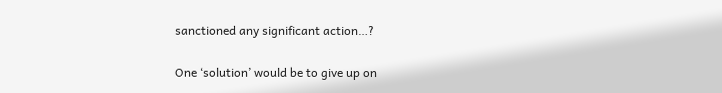sanctioned any significant action…?

One ‘solution’ would be to give up on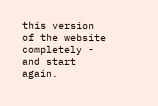this version of the website completely - and start again.